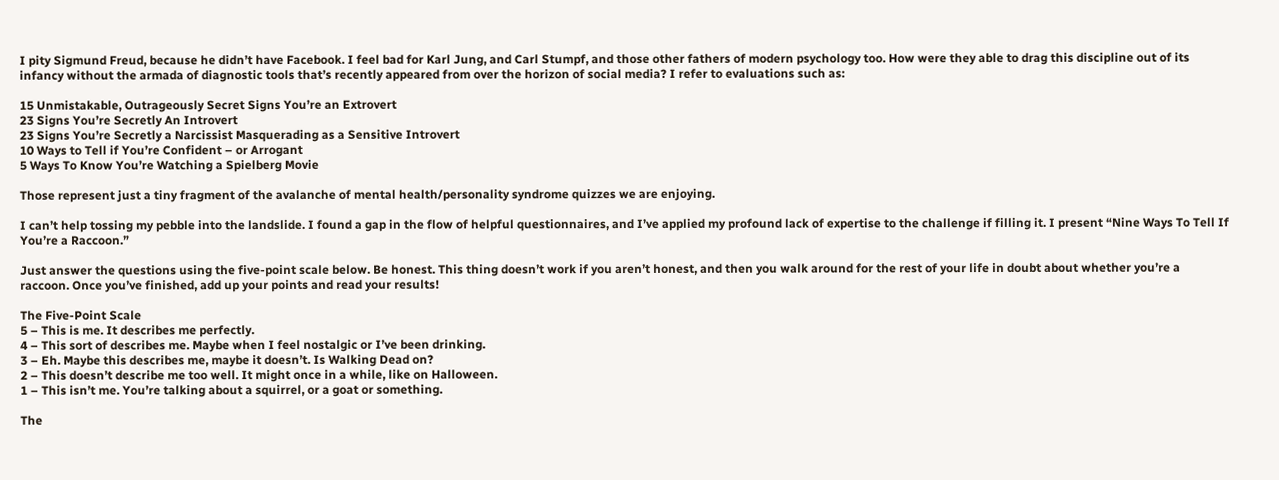I pity Sigmund Freud, because he didn’t have Facebook. I feel bad for Karl Jung, and Carl Stumpf, and those other fathers of modern psychology too. How were they able to drag this discipline out of its infancy without the armada of diagnostic tools that’s recently appeared from over the horizon of social media? I refer to evaluations such as:

15 Unmistakable, Outrageously Secret Signs You’re an Extrovert
23 Signs You’re Secretly An Introvert
23 Signs You’re Secretly a Narcissist Masquerading as a Sensitive Introvert
10 Ways to Tell if You’re Confident – or Arrogant
5 Ways To Know You’re Watching a Spielberg Movie

Those represent just a tiny fragment of the avalanche of mental health/personality syndrome quizzes we are enjoying.

I can’t help tossing my pebble into the landslide. I found a gap in the flow of helpful questionnaires, and I’ve applied my profound lack of expertise to the challenge if filling it. I present “Nine Ways To Tell If You’re a Raccoon.”

Just answer the questions using the five-point scale below. Be honest. This thing doesn’t work if you aren’t honest, and then you walk around for the rest of your life in doubt about whether you’re a raccoon. Once you’ve finished, add up your points and read your results!

The Five-Point Scale
5 – This is me. It describes me perfectly.
4 – This sort of describes me. Maybe when I feel nostalgic or I’ve been drinking.
3 – Eh. Maybe this describes me, maybe it doesn’t. Is Walking Dead on?
2 – This doesn’t describe me too well. It might once in a while, like on Halloween.
1 – This isn’t me. You’re talking about a squirrel, or a goat or something.

The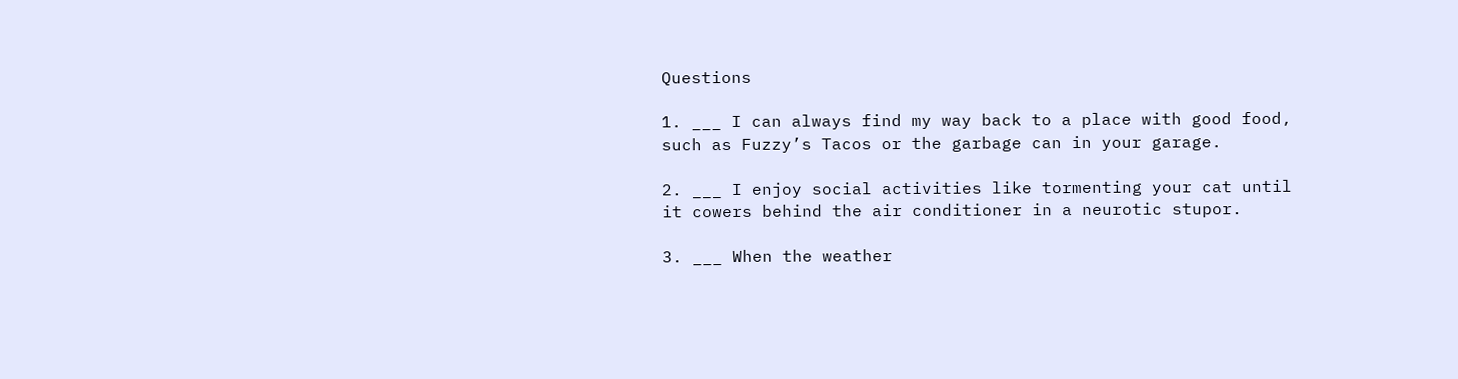Questions

1. ___ I can always find my way back to a place with good food, such as Fuzzy’s Tacos or the garbage can in your garage.

2. ___ I enjoy social activities like tormenting your cat until it cowers behind the air conditioner in a neurotic stupor.

3. ___ When the weather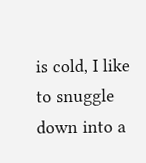is cold, I like to snuggle down into a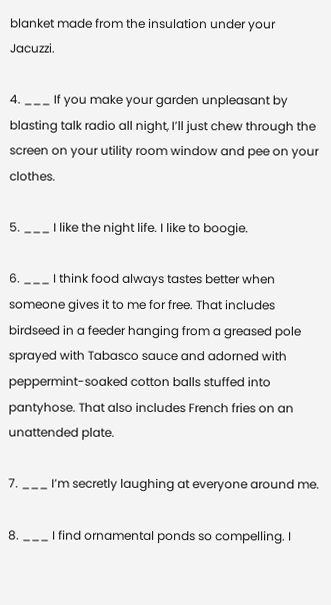blanket made from the insulation under your Jacuzzi.

4. ___ If you make your garden unpleasant by blasting talk radio all night, I’ll just chew through the screen on your utility room window and pee on your clothes.

5. ___ I like the night life. I like to boogie.

6. ___ I think food always tastes better when someone gives it to me for free. That includes birdseed in a feeder hanging from a greased pole sprayed with Tabasco sauce and adorned with peppermint-soaked cotton balls stuffed into pantyhose. That also includes French fries on an unattended plate.

7. ___ I’m secretly laughing at everyone around me.

8. ___ I find ornamental ponds so compelling. I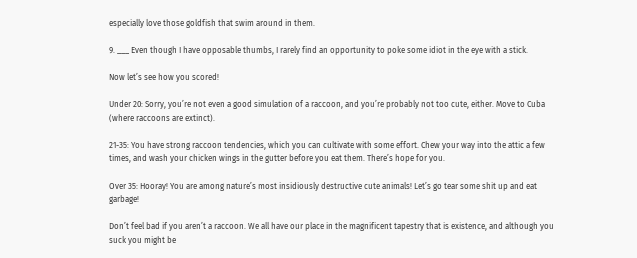especially love those goldfish that swim around in them.

9. ___ Even though I have opposable thumbs, I rarely find an opportunity to poke some idiot in the eye with a stick.

Now let’s see how you scored!

Under 20: Sorry, you’re not even a good simulation of a raccoon, and you’re probably not too cute, either. Move to Cuba (where raccoons are extinct).

21-35: You have strong raccoon tendencies, which you can cultivate with some effort. Chew your way into the attic a few times, and wash your chicken wings in the gutter before you eat them. There’s hope for you.

Over 35: Hooray! You are among nature’s most insidiously destructive cute animals! Let’s go tear some shit up and eat garbage!

Don’t feel bad if you aren’t a raccoon. We all have our place in the magnificent tapestry that is existence, and although you suck you might be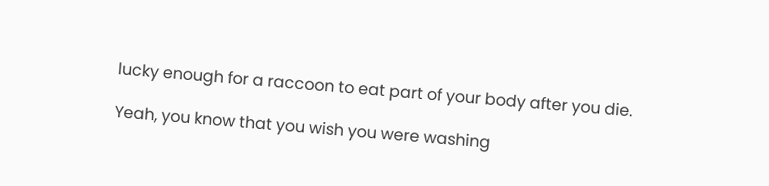lucky enough for a raccoon to eat part of your body after you die.

Yeah, you know that you wish you were washing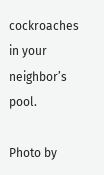cockroaches in your neighbor’s pool.

Photo by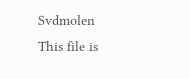Svdmolen
This file is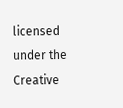licensed under the Creative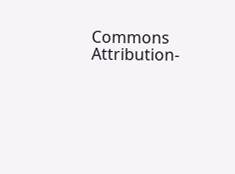Commons Attribution-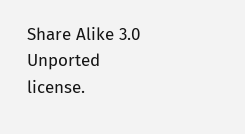Share Alike 3.0 Unported license.